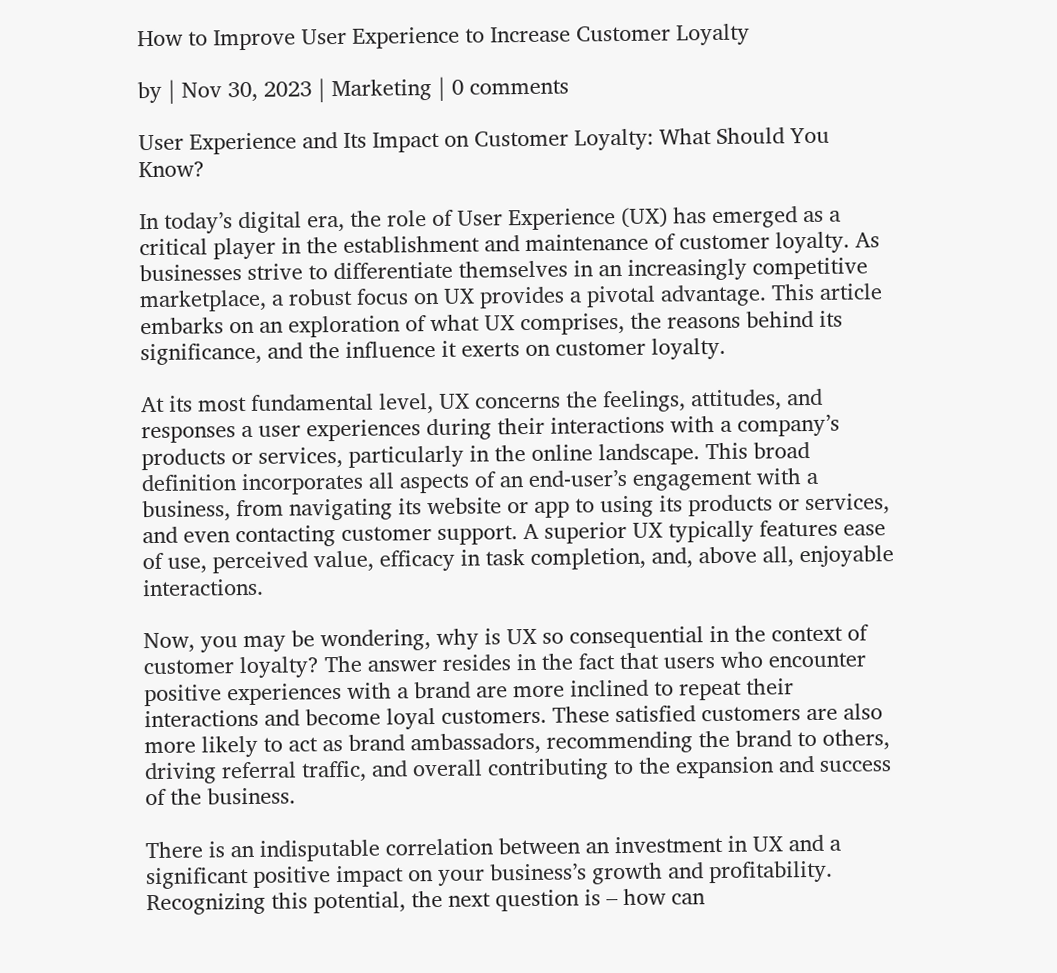How to Improve User Experience to Increase Customer Loyalty

by | Nov 30, 2023 | Marketing | 0 comments

User Experience and Its Impact on Customer Loyalty: What Should You Know?

In today’s digital era, the role of User Experience (UX) has emerged as a critical player in the establishment and maintenance of customer loyalty. As businesses strive to differentiate themselves in an increasingly competitive marketplace, a robust focus on UX provides a pivotal advantage. This article embarks on an exploration of what UX comprises, the reasons behind its significance, and the influence it exerts on customer loyalty.

At its most fundamental level, UX concerns the feelings, attitudes, and responses a user experiences during their interactions with a company’s products or services, particularly in the online landscape. This broad definition incorporates all aspects of an end-user’s engagement with a business, from navigating its website or app to using its products or services, and even contacting customer support. A superior UX typically features ease of use, perceived value, efficacy in task completion, and, above all, enjoyable interactions.

Now, you may be wondering, why is UX so consequential in the context of customer loyalty? The answer resides in the fact that users who encounter positive experiences with a brand are more inclined to repeat their interactions and become loyal customers. These satisfied customers are also more likely to act as brand ambassadors, recommending the brand to others, driving referral traffic, and overall contributing to the expansion and success of the business.

There is an indisputable correlation between an investment in UX and a significant positive impact on your business’s growth and profitability. Recognizing this potential, the next question is – how can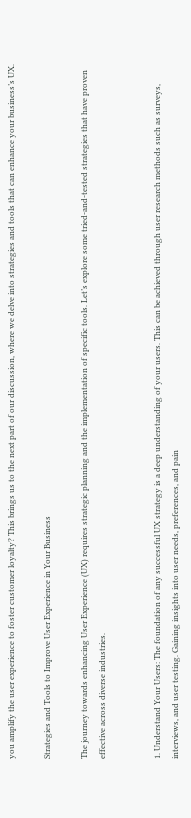you amplify the user experience to foster customer loyalty? This brings us to the next part of our discussion, where we delve into strategies and tools that can enhance your business’s UX.

Strategies and Tools to Improve User Experience in Your Business

The journey towards enhancing User Experience (UX) requires strategic planning and the implementation of specific tools. Let’s explore some tried-and-tested strategies that have proven effective across diverse industries.


1. Understand Your Users: The foundation of any successful UX strategy is a deep understanding of your users. This can be achieved through user research methods such as surveys, interviews, and user testing. Gaining insights into user needs, preferences, and pain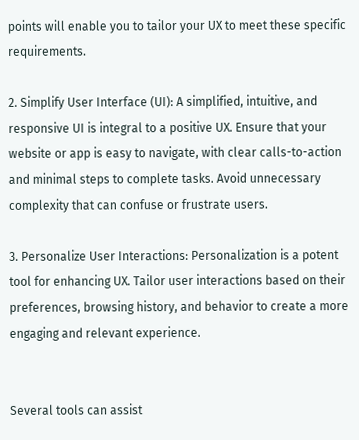points will enable you to tailor your UX to meet these specific requirements.

2. Simplify User Interface (UI): A simplified, intuitive, and responsive UI is integral to a positive UX. Ensure that your website or app is easy to navigate, with clear calls-to-action and minimal steps to complete tasks. Avoid unnecessary complexity that can confuse or frustrate users.

3. Personalize User Interactions: Personalization is a potent tool for enhancing UX. Tailor user interactions based on their preferences, browsing history, and behavior to create a more engaging and relevant experience.


Several tools can assist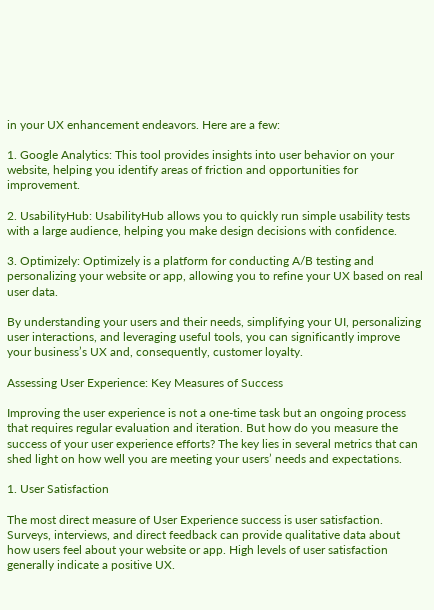in your UX enhancement endeavors. Here are a few:

1. Google Analytics: This tool provides insights into user behavior on your website, helping you identify areas of friction and opportunities for improvement.

2. UsabilityHub: UsabilityHub allows you to quickly run simple usability tests with a large audience, helping you make design decisions with confidence.

3. Optimizely: Optimizely is a platform for conducting A/B testing and personalizing your website or app, allowing you to refine your UX based on real user data.

By understanding your users and their needs, simplifying your UI, personalizing user interactions, and leveraging useful tools, you can significantly improve your business’s UX and, consequently, customer loyalty.

Assessing User Experience: Key Measures of Success

Improving the user experience is not a one-time task but an ongoing process that requires regular evaluation and iteration. But how do you measure the success of your user experience efforts? The key lies in several metrics that can shed light on how well you are meeting your users’ needs and expectations.

1. User Satisfaction

The most direct measure of User Experience success is user satisfaction. Surveys, interviews, and direct feedback can provide qualitative data about how users feel about your website or app. High levels of user satisfaction generally indicate a positive UX.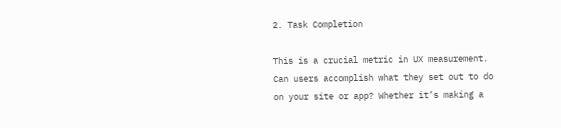2. Task Completion

This is a crucial metric in UX measurement. Can users accomplish what they set out to do on your site or app? Whether it’s making a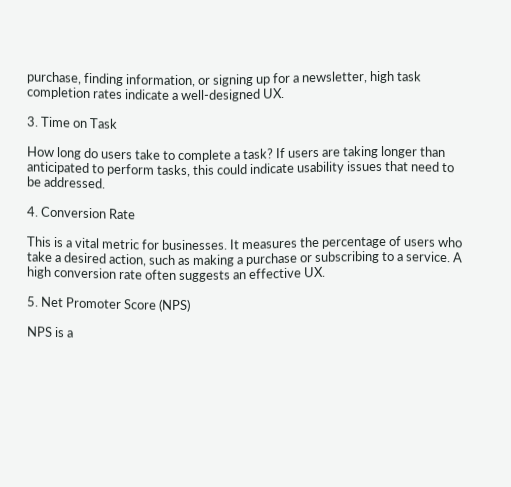purchase, finding information, or signing up for a newsletter, high task completion rates indicate a well-designed UX.

3. Time on Task

How long do users take to complete a task? If users are taking longer than anticipated to perform tasks, this could indicate usability issues that need to be addressed.

4. Conversion Rate

This is a vital metric for businesses. It measures the percentage of users who take a desired action, such as making a purchase or subscribing to a service. A high conversion rate often suggests an effective UX.

5. Net Promoter Score (NPS)

NPS is a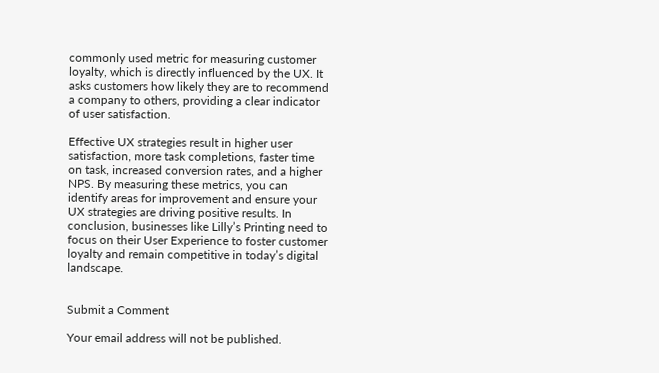commonly used metric for measuring customer loyalty, which is directly influenced by the UX. It asks customers how likely they are to recommend a company to others, providing a clear indicator of user satisfaction.

Effective UX strategies result in higher user satisfaction, more task completions, faster time on task, increased conversion rates, and a higher NPS. By measuring these metrics, you can identify areas for improvement and ensure your UX strategies are driving positive results. In conclusion, businesses like Lilly’s Printing need to focus on their User Experience to foster customer loyalty and remain competitive in today’s digital landscape.


Submit a Comment

Your email address will not be published.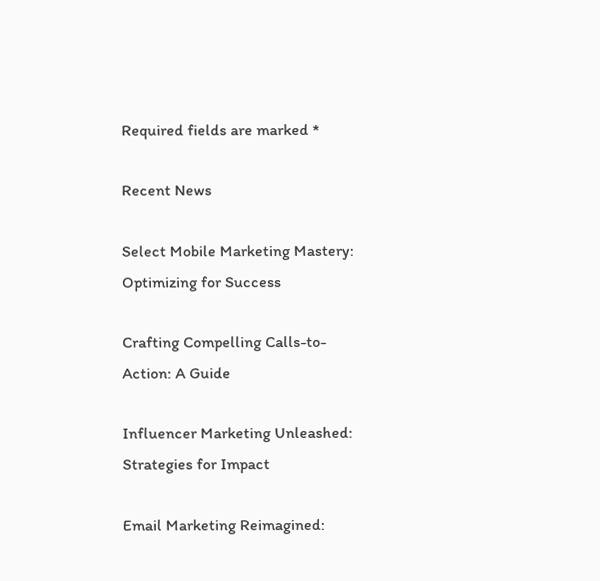Required fields are marked *

Recent News

Select Mobile Marketing Mastery: Optimizing for Success

Crafting Compelling Calls-to-Action: A Guide

Influencer Marketing Unleashed: Strategies for Impact

Email Marketing Reimagined: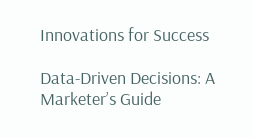Innovations for Success

Data-Driven Decisions: A Marketer’s Guide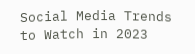Social Media Trends to Watch in 2023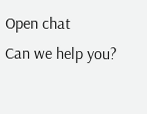Open chat
Can we help you?